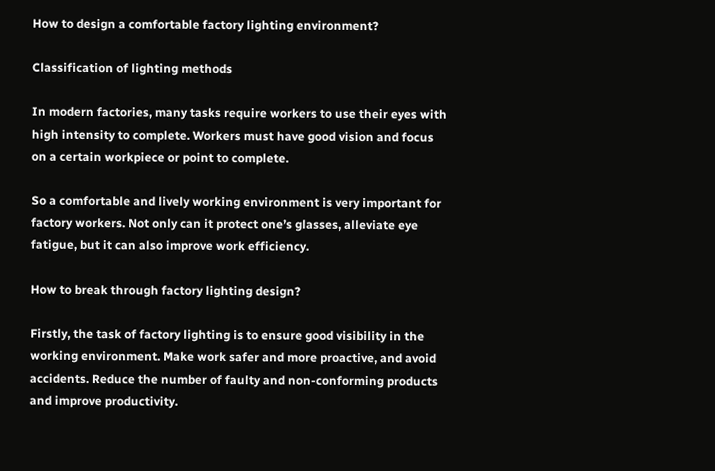How to design a comfortable factory lighting environment?

Classification of lighting methods

In modern factories, many tasks require workers to use their eyes with high intensity to complete. Workers must have good vision and focus on a certain workpiece or point to complete.

So a comfortable and lively working environment is very important for factory workers. Not only can it protect one’s glasses, alleviate eye fatigue, but it can also improve work efficiency.

How to break through factory lighting design?

Firstly, the task of factory lighting is to ensure good visibility in the working environment. Make work safer and more proactive, and avoid accidents. Reduce the number of faulty and non-conforming products and improve productivity.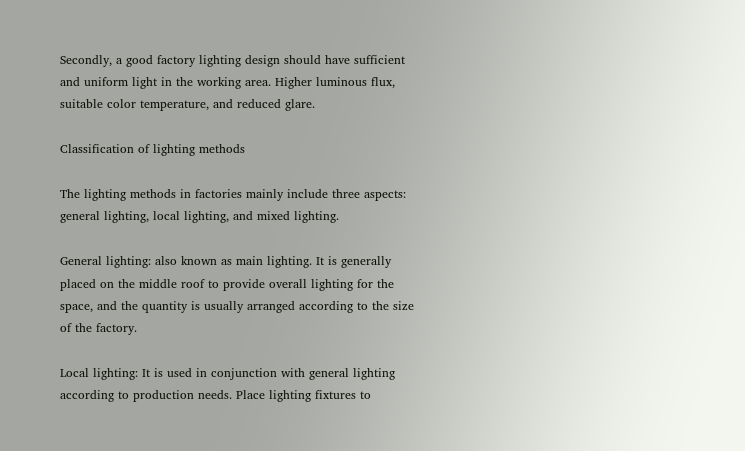Secondly, a good factory lighting design should have sufficient and uniform light in the working area. Higher luminous flux, suitable color temperature, and reduced glare.

Classification of lighting methods

The lighting methods in factories mainly include three aspects: general lighting, local lighting, and mixed lighting.

General lighting: also known as main lighting. It is generally placed on the middle roof to provide overall lighting for the space, and the quantity is usually arranged according to the size of the factory.

Local lighting: It is used in conjunction with general lighting according to production needs. Place lighting fixtures to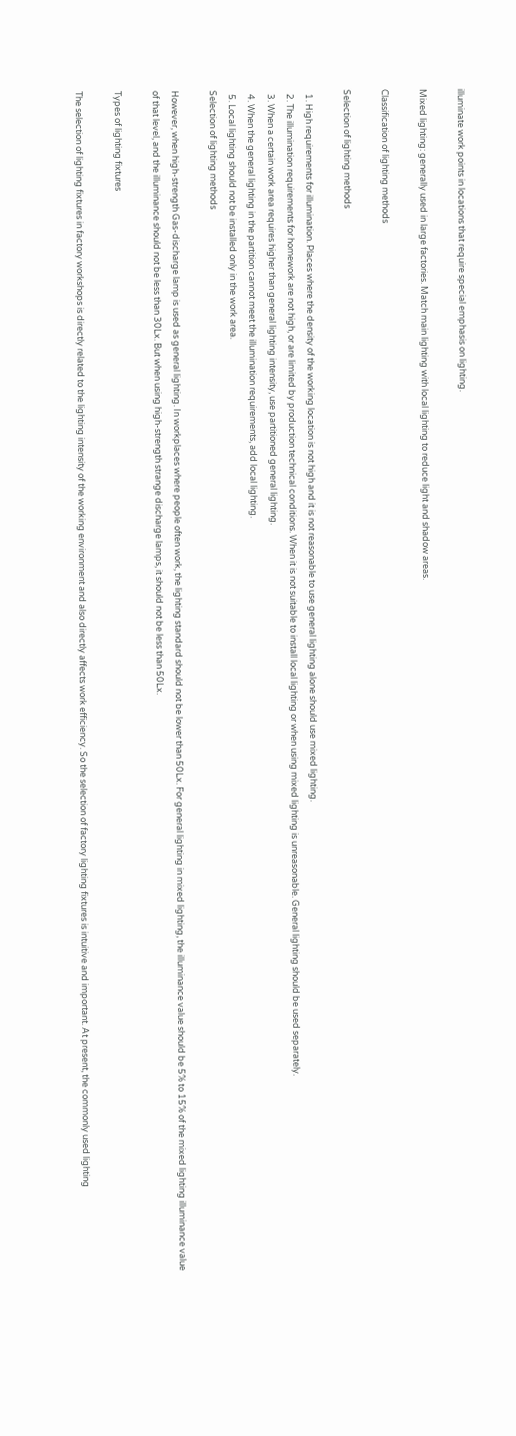illuminate work points in locations that require special emphasis on lighting.

Mixed lighting: generally used in large factories. Match main lighting with local lighting to reduce light and shadow areas.

Classification of lighting methods

Selection of lighting methods

  1. High requirements for illumination. Places where the density of the working location is not high and it is not reasonable to use general lighting alone should use mixed lighting.
  2. The illumination requirements for homework are not high, or are limited by production technical conditions. When it is not suitable to install local lighting or when using mixed lighting is unreasonable. General lighting should be used separately.
  3. When a certain work area requires higher than general lighting intensity, use partitioned general lighting.
  4. When the general lighting in the partition cannot meet the illumination requirements, add local lighting.
  5. Local lighting should not be installed only in the work area.
Selection of lighting methods

However, when high-strength Gas-discharge lamp is used as general lighting. In workplaces where people often work, the lighting standard should not be lower than 50Lx. For general lighting in mixed lighting, the illuminance value should be 5% to 15% of the mixed lighting illuminance value of that level, and the illuminance should not be less than 30Lx. But when using high-strength strange discharge lamps, it should not be less than 50Lx.

Types of lighting fixtures

The selection of lighting fixtures in factory workshops is directly related to the lighting intensity of the working environment and also directly affects work efficiency. So the selection of factory lighting fixtures is intuitive and important. At present, the commonly used lighting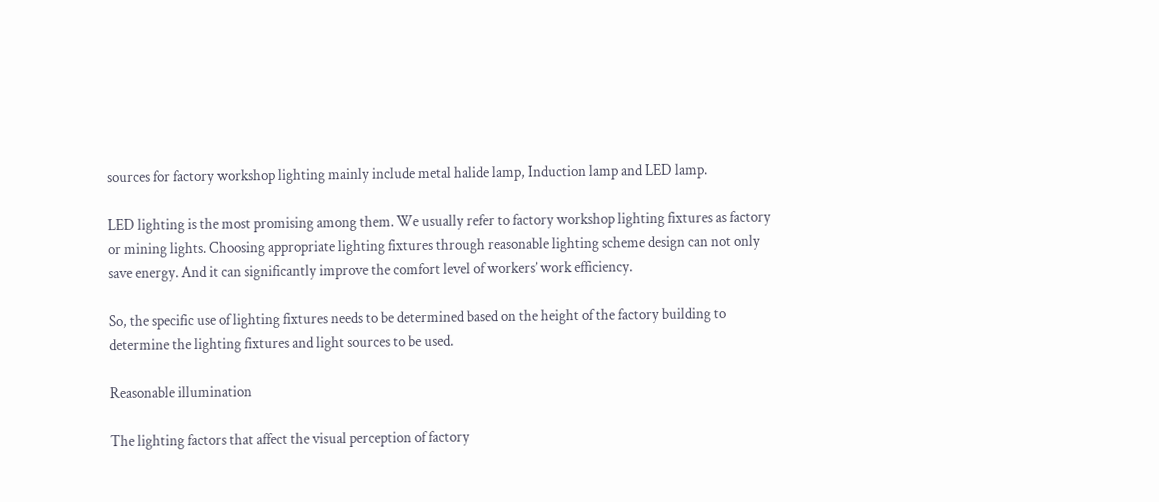sources for factory workshop lighting mainly include metal halide lamp, Induction lamp and LED lamp.

LED lighting is the most promising among them. We usually refer to factory workshop lighting fixtures as factory or mining lights. Choosing appropriate lighting fixtures through reasonable lighting scheme design can not only save energy. And it can significantly improve the comfort level of workers’ work efficiency.

So, the specific use of lighting fixtures needs to be determined based on the height of the factory building to determine the lighting fixtures and light sources to be used.

Reasonable illumination

The lighting factors that affect the visual perception of factory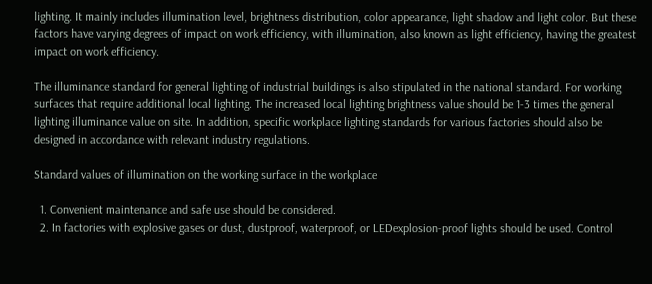lighting. It mainly includes illumination level, brightness distribution, color appearance, light shadow and light color. But these factors have varying degrees of impact on work efficiency, with illumination, also known as light efficiency, having the greatest impact on work efficiency.

The illuminance standard for general lighting of industrial buildings is also stipulated in the national standard. For working surfaces that require additional local lighting. The increased local lighting brightness value should be 1-3 times the general lighting illuminance value on site. In addition, specific workplace lighting standards for various factories should also be designed in accordance with relevant industry regulations.

Standard values of illumination on the working surface in the workplace

  1. Convenient maintenance and safe use should be considered.
  2. In factories with explosive gases or dust, dustproof, waterproof, or LEDexplosion-proof lights should be used. Control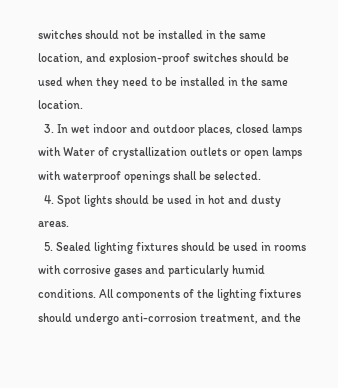switches should not be installed in the same location, and explosion-proof switches should be used when they need to be installed in the same location.
  3. In wet indoor and outdoor places, closed lamps with Water of crystallization outlets or open lamps with waterproof openings shall be selected.
  4. Spot lights should be used in hot and dusty areas.
  5. Sealed lighting fixtures should be used in rooms with corrosive gases and particularly humid conditions. All components of the lighting fixtures should undergo anti-corrosion treatment, and the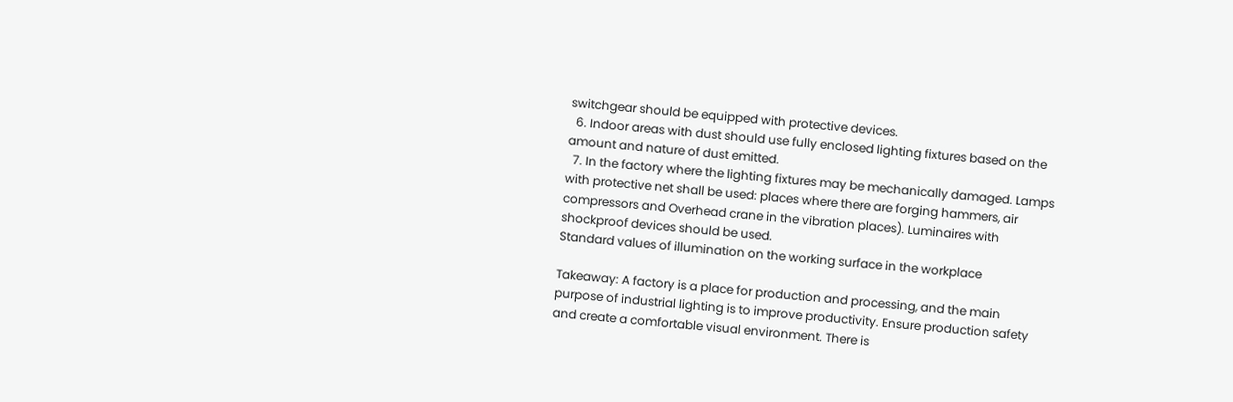switchgear should be equipped with protective devices.
  6. Indoor areas with dust should use fully enclosed lighting fixtures based on the amount and nature of dust emitted.
  7. In the factory where the lighting fixtures may be mechanically damaged. Lamps with protective net shall be used: places where there are forging hammers, air compressors and Overhead crane in the vibration places). Luminaires with shockproof devices should be used.
Standard values of illumination on the working surface in the workplace

Takeaway: A factory is a place for production and processing, and the main purpose of industrial lighting is to improve productivity. Ensure production safety and create a comfortable visual environment. There is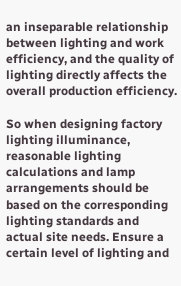an inseparable relationship between lighting and work efficiency, and the quality of lighting directly affects the overall production efficiency.

So when designing factory lighting illuminance, reasonable lighting calculations and lamp arrangements should be based on the corresponding lighting standards and actual site needs. Ensure a certain level of lighting and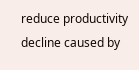reduce productivity decline caused by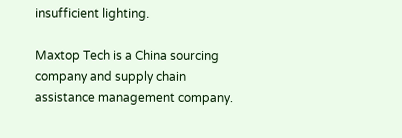insufficient lighting.

Maxtop Tech is a China sourcing company and supply chain assistance management company.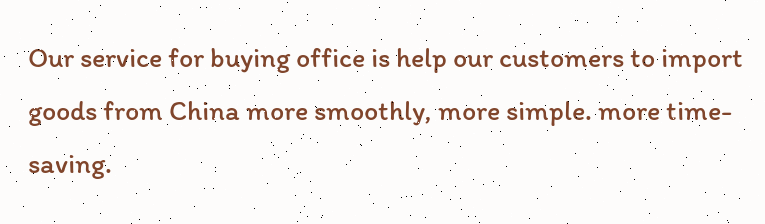Our service for buying office is help our customers to import goods from China more smoothly, more simple. more time-saving.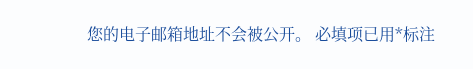您的电子邮箱地址不会被公开。 必填项已用*标注